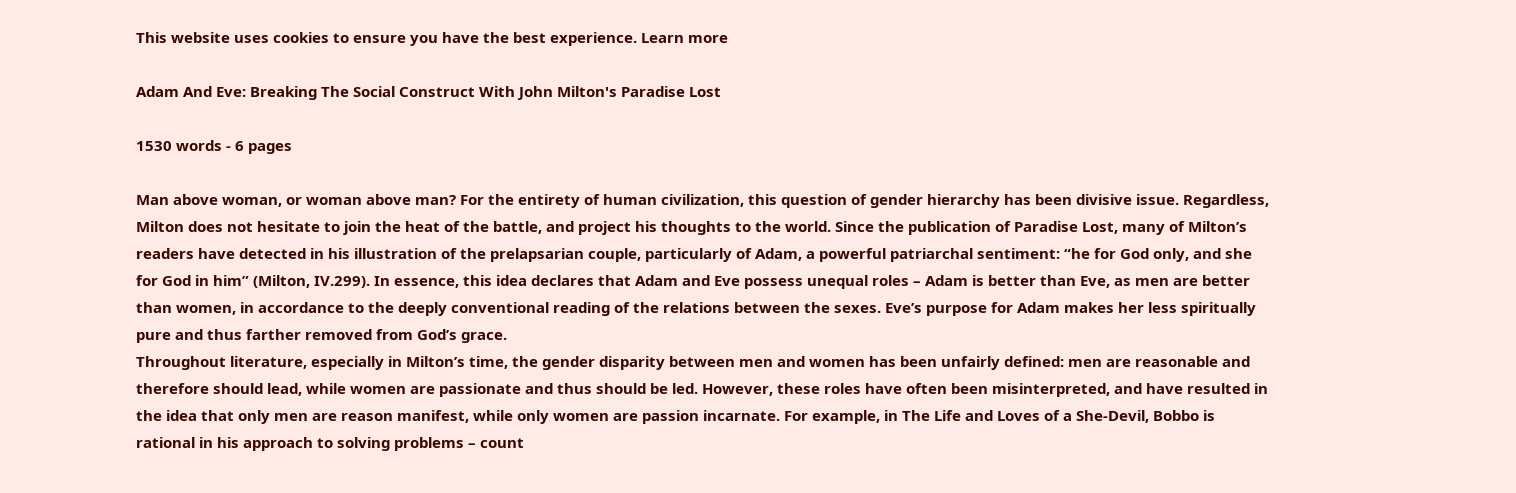This website uses cookies to ensure you have the best experience. Learn more

Adam And Eve: Breaking The Social Construct With John Milton's Paradise Lost

1530 words - 6 pages

Man above woman, or woman above man? For the entirety of human civilization, this question of gender hierarchy has been divisive issue. Regardless, Milton does not hesitate to join the heat of the battle, and project his thoughts to the world. Since the publication of Paradise Lost, many of Milton’s readers have detected in his illustration of the prelapsarian couple, particularly of Adam, a powerful patriarchal sentiment: “he for God only, and she for God in him” (Milton, IV.299). In essence, this idea declares that Adam and Eve possess unequal roles – Adam is better than Eve, as men are better than women, in accordance to the deeply conventional reading of the relations between the sexes. Eve’s purpose for Adam makes her less spiritually pure and thus farther removed from God’s grace.
Throughout literature, especially in Milton’s time, the gender disparity between men and women has been unfairly defined: men are reasonable and therefore should lead, while women are passionate and thus should be led. However, these roles have often been misinterpreted, and have resulted in the idea that only men are reason manifest, while only women are passion incarnate. For example, in The Life and Loves of a She-Devil, Bobbo is rational in his approach to solving problems – count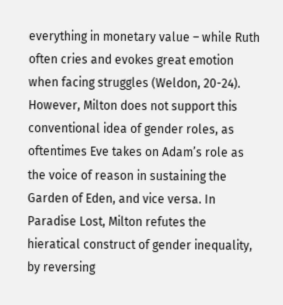everything in monetary value – while Ruth often cries and evokes great emotion when facing struggles (Weldon, 20-24). However, Milton does not support this conventional idea of gender roles, as oftentimes Eve takes on Adam’s role as the voice of reason in sustaining the Garden of Eden, and vice versa. In Paradise Lost, Milton refutes the hieratical construct of gender inequality, by reversing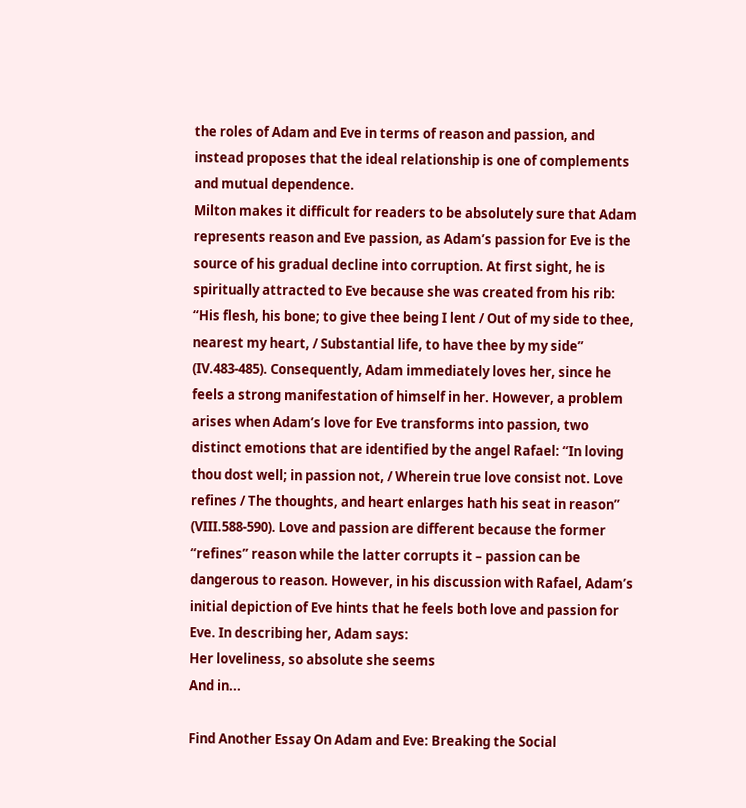the roles of Adam and Eve in terms of reason and passion, and instead proposes that the ideal relationship is one of complements and mutual dependence.
Milton makes it difficult for readers to be absolutely sure that Adam represents reason and Eve passion, as Adam’s passion for Eve is the source of his gradual decline into corruption. At first sight, he is spiritually attracted to Eve because she was created from his rib: “His flesh, his bone; to give thee being I lent / Out of my side to thee, nearest my heart, / Substantial life, to have thee by my side” (IV.483-485). Consequently, Adam immediately loves her, since he feels a strong manifestation of himself in her. However, a problem arises when Adam’s love for Eve transforms into passion, two distinct emotions that are identified by the angel Rafael: “In loving thou dost well; in passion not, / Wherein true love consist not. Love refines / The thoughts, and heart enlarges hath his seat in reason” (VIII.588-590). Love and passion are different because the former “refines” reason while the latter corrupts it – passion can be dangerous to reason. However, in his discussion with Rafael, Adam’s initial depiction of Eve hints that he feels both love and passion for Eve. In describing her, Adam says:
Her loveliness, so absolute she seems
And in...

Find Another Essay On Adam and Eve: Breaking the Social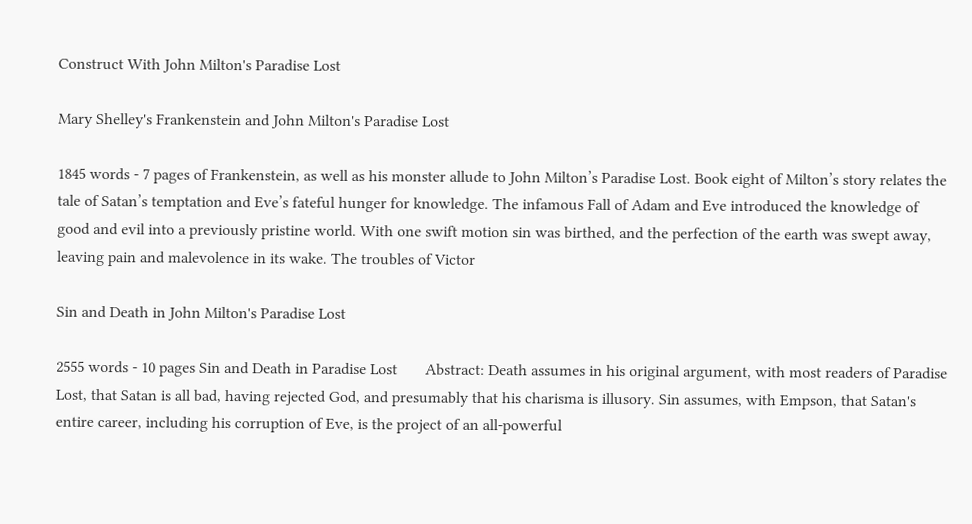Construct With John Milton's Paradise Lost

Mary Shelley's Frankenstein and John Milton's Paradise Lost

1845 words - 7 pages of Frankenstein, as well as his monster allude to John Milton’s Paradise Lost. Book eight of Milton’s story relates the tale of Satan’s temptation and Eve’s fateful hunger for knowledge. The infamous Fall of Adam and Eve introduced the knowledge of good and evil into a previously pristine world. With one swift motion sin was birthed, and the perfection of the earth was swept away, leaving pain and malevolence in its wake. The troubles of Victor

Sin and Death in John Milton's Paradise Lost

2555 words - 10 pages Sin and Death in Paradise Lost       Abstract: Death assumes in his original argument, with most readers of Paradise Lost, that Satan is all bad, having rejected God, and presumably that his charisma is illusory. Sin assumes, with Empson, that Satan's entire career, including his corruption of Eve, is the project of an all-powerful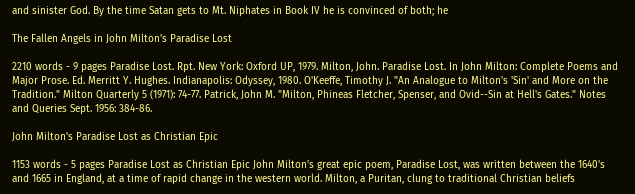and sinister God. By the time Satan gets to Mt. Niphates in Book IV he is convinced of both; he

The Fallen Angels in John Milton's Paradise Lost

2210 words - 9 pages Paradise Lost. Rpt. New York: Oxford UP, 1979. Milton, John. Paradise Lost. In John Milton: Complete Poems and Major Prose. Ed. Merritt Y. Hughes. Indianapolis: Odyssey, 1980. O'Keeffe, Timothy J. "An Analogue to Milton's 'Sin' and More on the Tradition." Milton Quarterly 5 (1971): 74-77. Patrick, John M. "Milton, Phineas Fletcher, Spenser, and Ovid--Sin at Hell's Gates." Notes and Queries Sept. 1956: 384-86.

John Milton's Paradise Lost as Christian Epic

1153 words - 5 pages Paradise Lost as Christian Epic John Milton's great epic poem, Paradise Lost, was written between the 1640's and 1665 in England, at a time of rapid change in the western world. Milton, a Puritan, clung to traditional Christian beliefs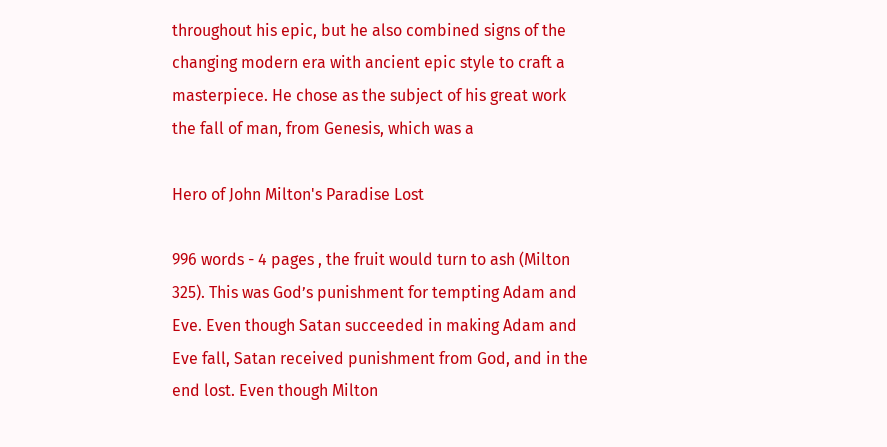throughout his epic, but he also combined signs of the changing modern era with ancient epic style to craft a masterpiece. He chose as the subject of his great work the fall of man, from Genesis, which was a

Hero of John Milton's Paradise Lost

996 words - 4 pages , the fruit would turn to ash (Milton 325). This was God’s punishment for tempting Adam and Eve. Even though Satan succeeded in making Adam and Eve fall, Satan received punishment from God, and in the end lost. Even though Milton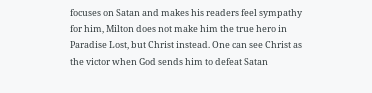focuses on Satan and makes his readers feel sympathy for him, Milton does not make him the true hero in Paradise Lost, but Christ instead. One can see Christ as the victor when God sends him to defeat Satan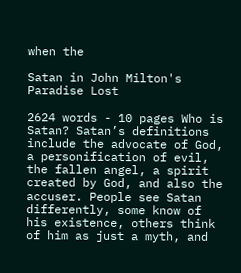when the

Satan in John Milton's Paradise Lost

2624 words - 10 pages Who is Satan? Satan’s definitions include the advocate of God, a personification of evil, the fallen angel, a spirit created by God, and also the accuser. People see Satan differently, some know of his existence, others think of him as just a myth, and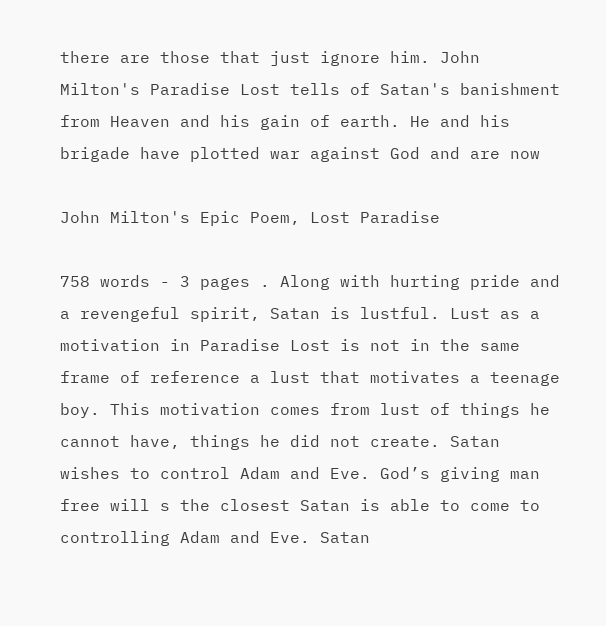there are those that just ignore him. John Milton's Paradise Lost tells of Satan's banishment from Heaven and his gain of earth. He and his brigade have plotted war against God and are now

John Milton's Epic Poem, Lost Paradise

758 words - 3 pages . Along with hurting pride and a revengeful spirit, Satan is lustful. Lust as a motivation in Paradise Lost is not in the same frame of reference a lust that motivates a teenage boy. This motivation comes from lust of things he cannot have, things he did not create. Satan wishes to control Adam and Eve. God’s giving man free will s the closest Satan is able to come to controlling Adam and Eve. Satan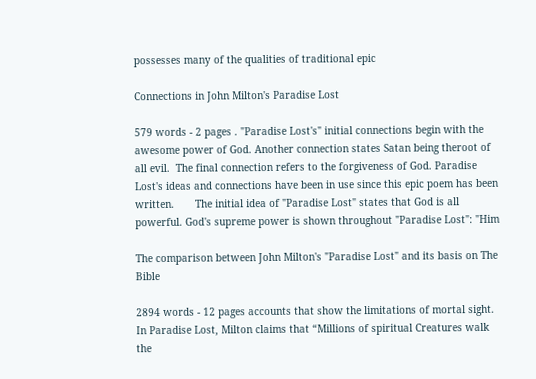possesses many of the qualities of traditional epic

Connections in John Milton's Paradise Lost

579 words - 2 pages . "Paradise Lost's" initial connections begin with the awesome power of God. Another connection states Satan being theroot of all evil.  The final connection refers to the forgiveness of God. Paradise Lost's ideas and connections have been in use since this epic poem has been written.       The initial idea of "Paradise Lost" states that God is all powerful. God's supreme power is shown throughout "Paradise Lost": "Him

The comparison between John Milton's "Paradise Lost" and its basis on The Bible

2894 words - 12 pages accounts that show the limitations of mortal sight. In Paradise Lost, Milton claims that “Millions of spiritual Creatures walk the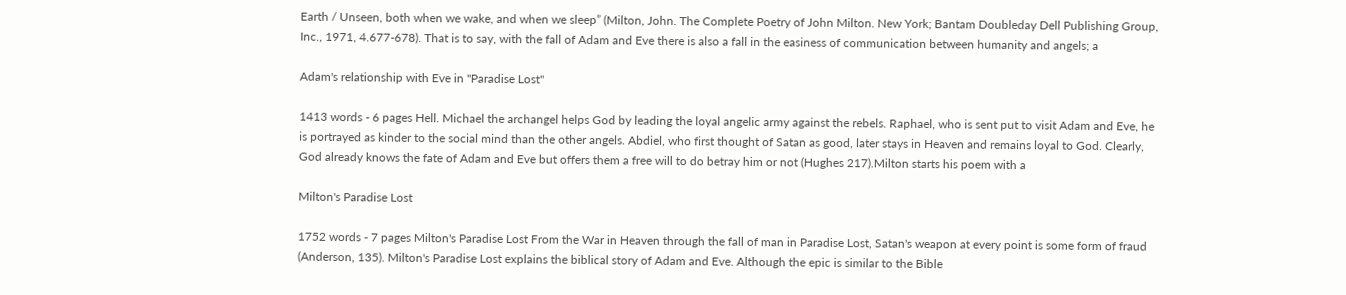Earth / Unseen, both when we wake, and when we sleep” (Milton, John. The Complete Poetry of John Milton. New York; Bantam Doubleday Dell Publishing Group, Inc., 1971, 4.677-678). That is to say, with the fall of Adam and Eve there is also a fall in the easiness of communication between humanity and angels; a

Adam's relationship with Eve in "Paradise Lost"

1413 words - 6 pages Hell. Michael the archangel helps God by leading the loyal angelic army against the rebels. Raphael, who is sent put to visit Adam and Eve, he is portrayed as kinder to the social mind than the other angels. Abdiel, who first thought of Satan as good, later stays in Heaven and remains loyal to God. Clearly, God already knows the fate of Adam and Eve but offers them a free will to do betray him or not (Hughes 217).Milton starts his poem with a

Milton's Paradise Lost

1752 words - 7 pages Milton's Paradise Lost From the War in Heaven through the fall of man in Paradise Lost, Satan's weapon at every point is some form of fraud (Anderson, 135). Milton's Paradise Lost explains the biblical story of Adam and Eve. Although the epic is similar to the Bible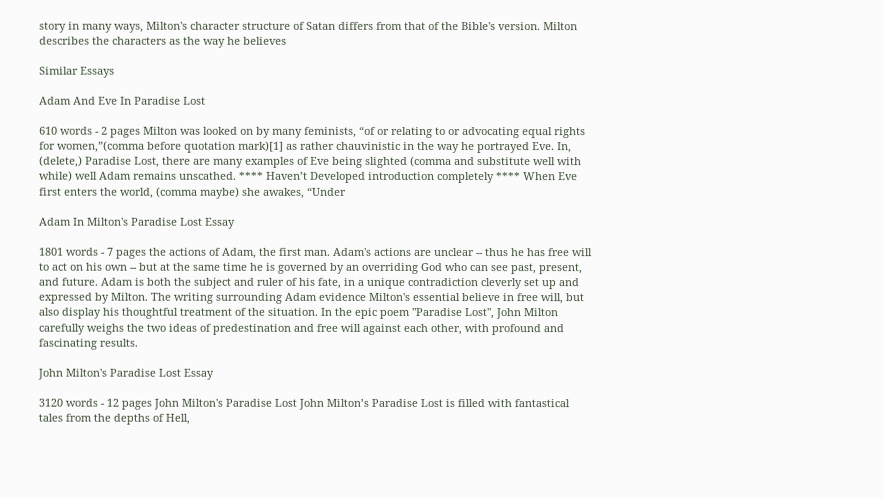story in many ways, Milton's character structure of Satan differs from that of the Bible's version. Milton describes the characters as the way he believes

Similar Essays

Adam And Eve In Paradise Lost

610 words - 2 pages Milton was looked on by many feminists, “of or relating to or advocating equal rights for women,”(comma before quotation mark)[1] as rather chauvinistic in the way he portrayed Eve. In, (delete,) Paradise Lost, there are many examples of Eve being slighted (comma and substitute well with while) well Adam remains unscathed. **** Haven’t Developed introduction completely **** When Eve first enters the world, (comma maybe) she awakes, “Under

Adam In Milton's Paradise Lost Essay

1801 words - 7 pages the actions of Adam, the first man. Adam's actions are unclear -- thus he has free will to act on his own -- but at the same time he is governed by an overriding God who can see past, present, and future. Adam is both the subject and ruler of his fate, in a unique contradiction cleverly set up and expressed by Milton. The writing surrounding Adam evidence Milton's essential believe in free will, but also display his thoughtful treatment of the situation. In the epic poem "Paradise Lost", John Milton carefully weighs the two ideas of predestination and free will against each other, with profound and fascinating results.

John Milton's Paradise Lost Essay

3120 words - 12 pages John Milton's Paradise Lost John Milton’s Paradise Lost is filled with fantastical tales from the depths of Hell,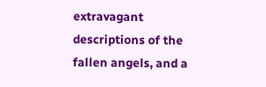extravagant descriptions of the fallen angels, and a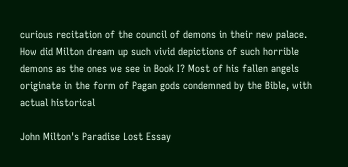curious recitation of the council of demons in their new palace. How did Milton dream up such vivid depictions of such horrible demons as the ones we see in Book I? Most of his fallen angels originate in the form of Pagan gods condemned by the Bible, with actual historical

John Milton's Paradise Lost Essay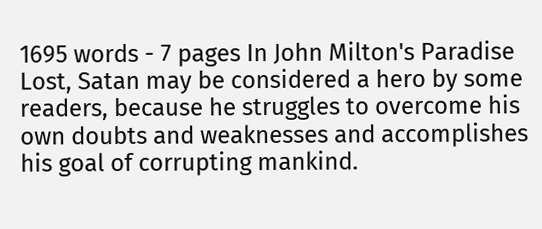1695 words - 7 pages In John Milton's Paradise Lost, Satan may be considered a hero by some readers, because he struggles to overcome his own doubts and weaknesses and accomplishes his goal of corrupting mankind.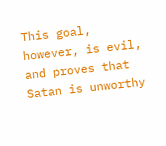This goal, however, is evil, and proves that Satan is unworthy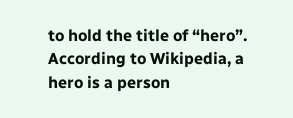to hold the title of “hero”. According to Wikipedia, a hero is a person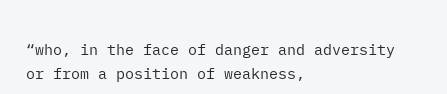“who, in the face of danger and adversity or from a position of weakness,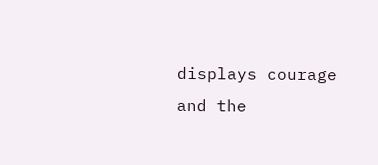displays courage and the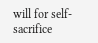will for self-sacrifice